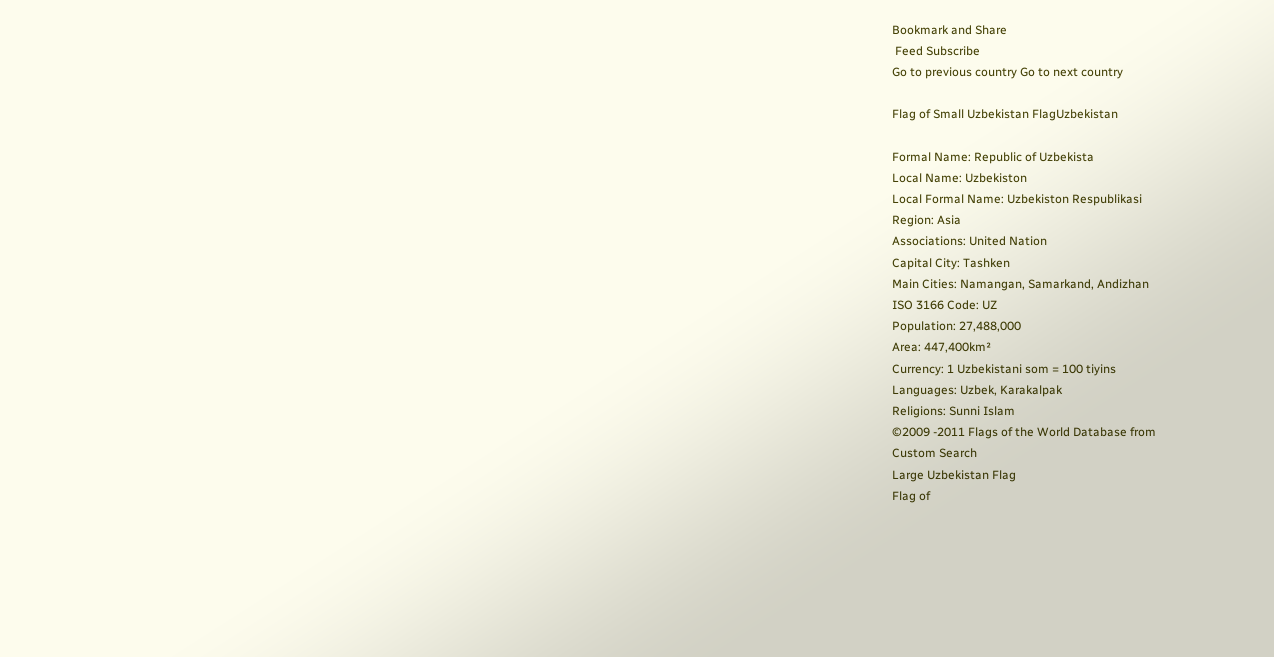Bookmark and Share
 Feed Subscribe
Go to previous country Go to next country

Flag of Small Uzbekistan FlagUzbekistan

Formal Name: Republic of Uzbekista
Local Name: Uzbekiston
Local Formal Name: Uzbekiston Respublikasi
Region: Asia
Associations: United Nation
Capital City: Tashken
Main Cities: Namangan, Samarkand, Andizhan
ISO 3166 Code: UZ
Population: 27,488,000
Area: 447,400km²
Currency: 1 Uzbekistani som = 100 tiyins
Languages: Uzbek, Karakalpak
Religions: Sunni Islam
©2009 -2011 Flags of the World Database from
Custom Search
Large Uzbekistan Flag
Flag of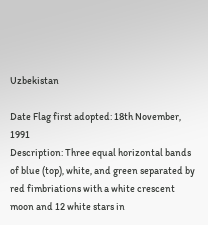Uzbekistan

Date Flag first adopted: 18th November, 1991
Description: Three equal horizontal bands of blue (top), white, and green separated by red fimbriations with a white crescent moon and 12 white stars in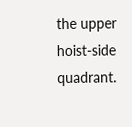the upper hoist-side quadrant.